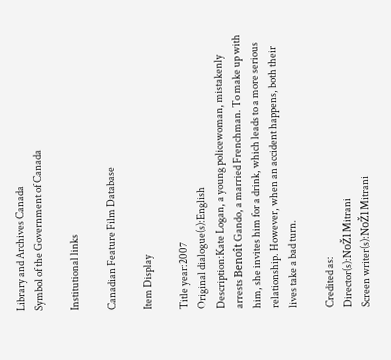Library and Archives Canada
Symbol of the Government of Canada

Institutional links

Canadian Feature Film Database

Item Display

Title year:2007
Original dialogue(s):English
Description:Kate Logan, a young policewoman, mistakenly arrests Benoît Gando, a married Frenchman. To make up with him, she invites him for a drink, which leads to a more serious relationship. However, when an accident happens, both their lives take a bad turn.

Credited as:
Director(s):NoŽl Mitrani
Screen writer(s):NoŽl Mitrani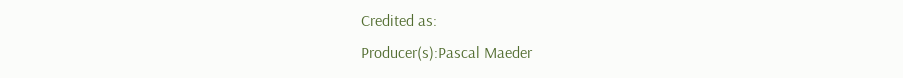Credited as:
Producer(s):Pascal Maeder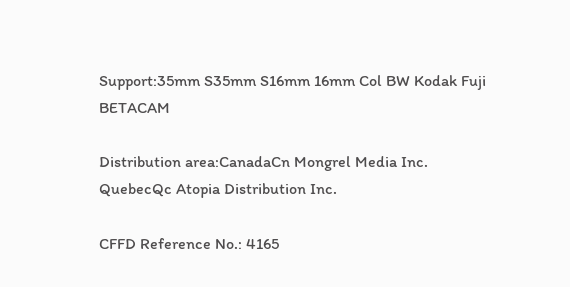Support:35mm S35mm S16mm 16mm Col BW Kodak Fuji BETACAM

Distribution area:CanadaCn Mongrel Media Inc.
QuebecQc Atopia Distribution Inc.

CFFD Reference No.: 4165